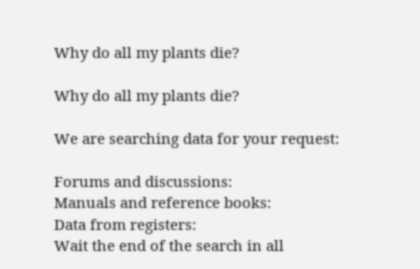Why do all my plants die?

Why do all my plants die?

We are searching data for your request:

Forums and discussions:
Manuals and reference books:
Data from registers:
Wait the end of the search in all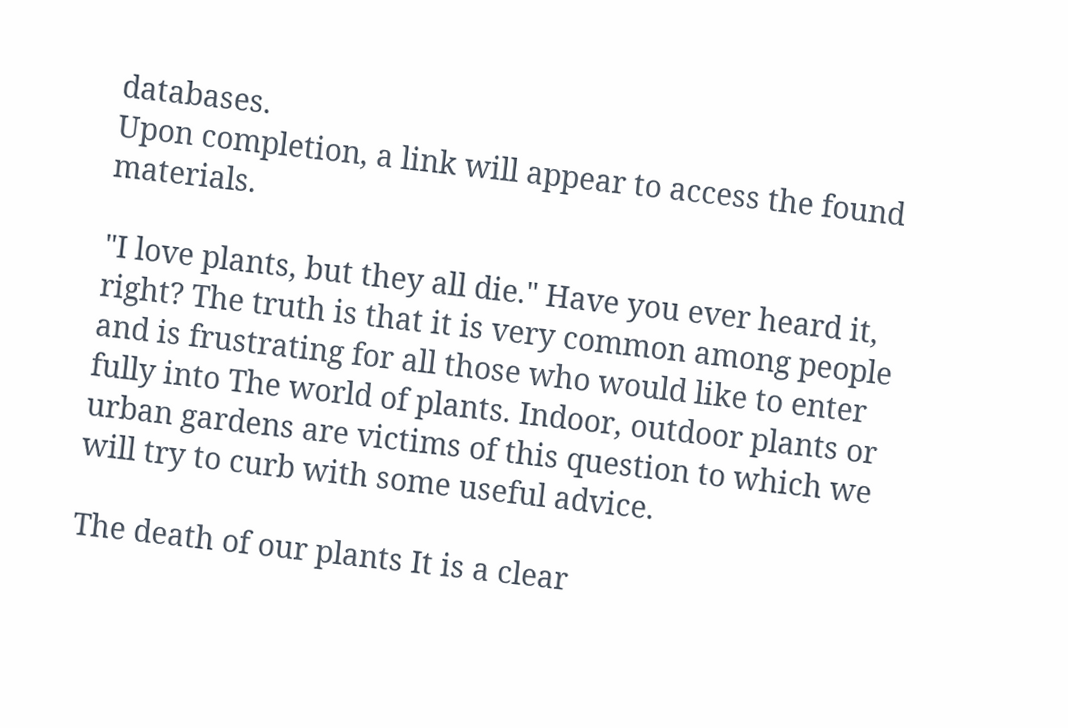databases.
Upon completion, a link will appear to access the found materials.

"I love plants, but they all die." Have you ever heard it, right? The truth is that it is very common among people and is frustrating for all those who would like to enter fully into The world of plants. Indoor, outdoor plants or urban gardens are victims of this question to which we will try to curb with some useful advice.

The death of our plants It is a clear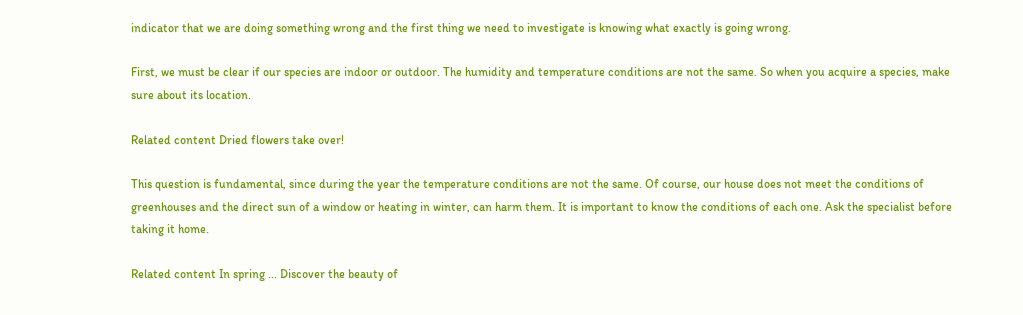indicator that we are doing something wrong and the first thing we need to investigate is knowing what exactly is going wrong.

First, we must be clear if our species are indoor or outdoor. The humidity and temperature conditions are not the same. So when you acquire a species, make sure about its location.

Related content Dried flowers take over!

This question is fundamental, since during the year the temperature conditions are not the same. Of course, our house does not meet the conditions of greenhouses and the direct sun of a window or heating in winter, can harm them. It is important to know the conditions of each one. Ask the specialist before taking it home.

Related content In spring ... Discover the beauty of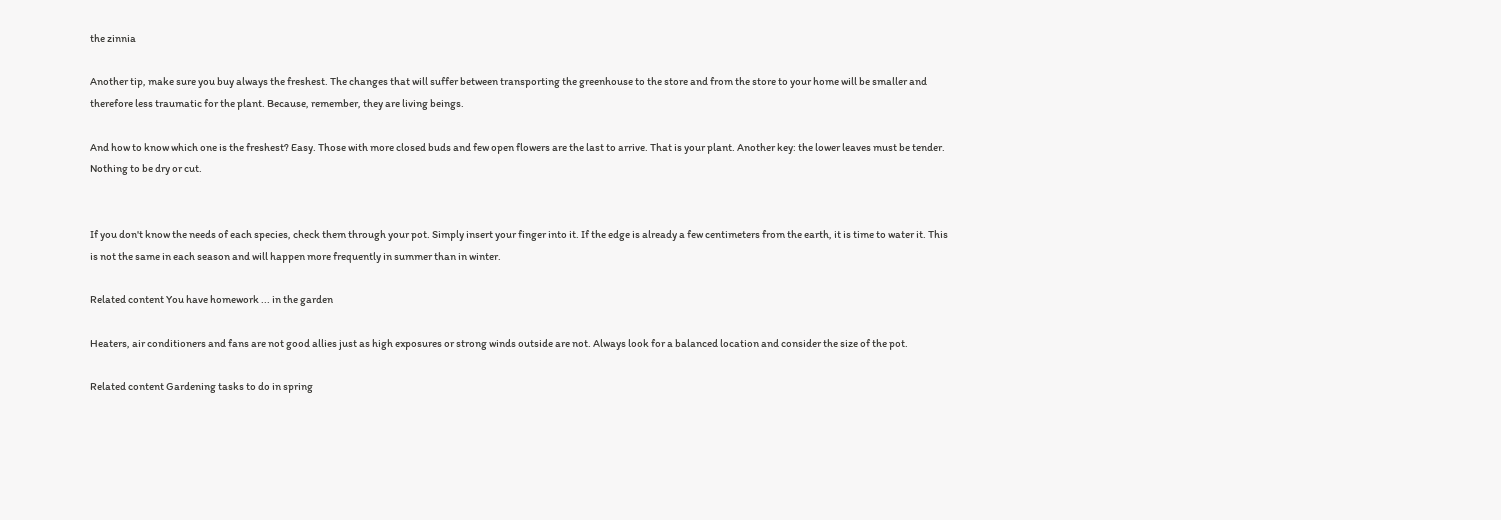the zinnia

Another tip, make sure you buy always the freshest. The changes that will suffer between transporting the greenhouse to the store and from the store to your home will be smaller and therefore less traumatic for the plant. Because, remember, they are living beings.

And how to know which one is the freshest? Easy. Those with more closed buds and few open flowers are the last to arrive. That is your plant. Another key: the lower leaves must be tender. Nothing to be dry or cut.


If you don't know the needs of each species, check them through your pot. Simply insert your finger into it. If the edge is already a few centimeters from the earth, it is time to water it. This is not the same in each season and will happen more frequently in summer than in winter.

Related content You have homework ... in the garden

Heaters, air conditioners and fans are not good allies just as high exposures or strong winds outside are not. Always look for a balanced location and consider the size of the pot.

Related content Gardening tasks to do in spring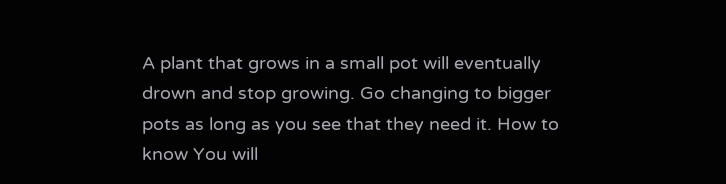A plant that grows in a small pot will eventually drown and stop growing. Go changing to bigger pots as long as you see that they need it. How to know You will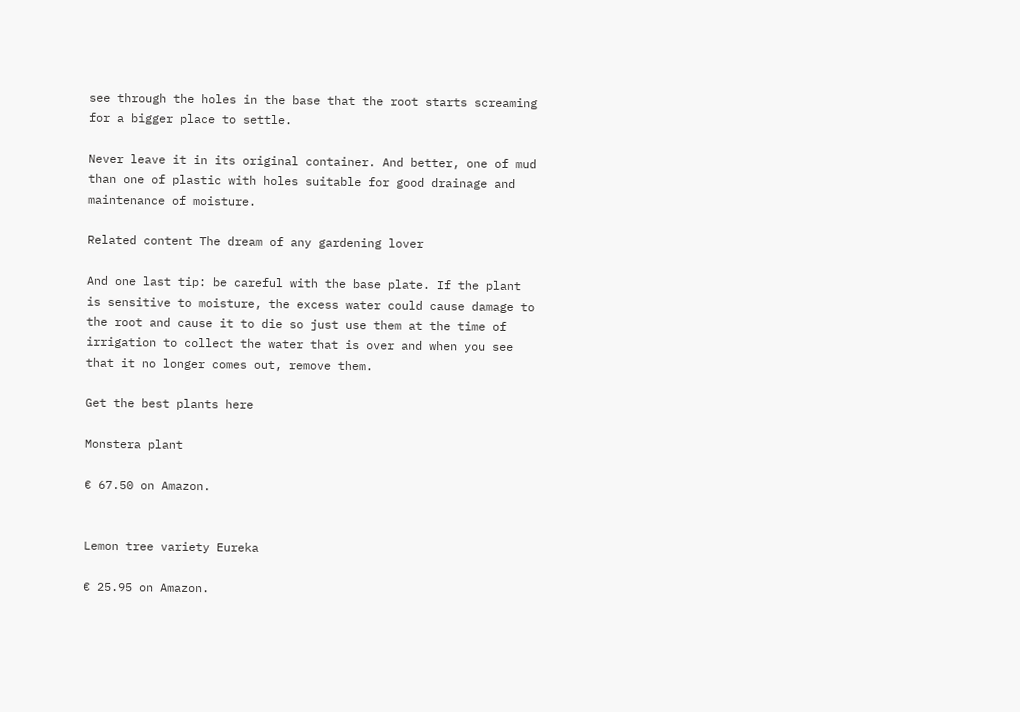see through the holes in the base that the root starts screaming for a bigger place to settle.

Never leave it in its original container. And better, one of mud than one of plastic with holes suitable for good drainage and maintenance of moisture.

Related content The dream of any gardening lover

And one last tip: be careful with the base plate. If the plant is sensitive to moisture, the excess water could cause damage to the root and cause it to die so just use them at the time of irrigation to collect the water that is over and when you see that it no longer comes out, remove them.

Get the best plants here

Monstera plant

€ 67.50 on Amazon.


Lemon tree variety Eureka

€ 25.95 on Amazon.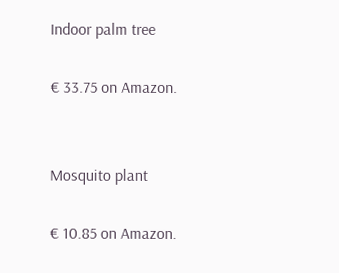Indoor palm tree

€ 33.75 on Amazon.


Mosquito plant

€ 10.85 on Amazon.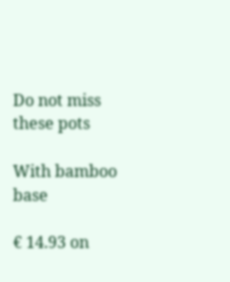Do not miss these pots

With bamboo base

€ 14.93 on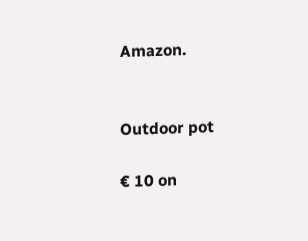Amazon.


Outdoor pot

€ 10 on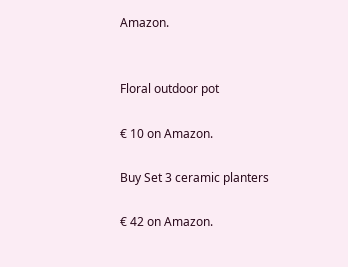Amazon.


Floral outdoor pot

€ 10 on Amazon.

Buy Set 3 ceramic planters

€ 42 on Amazon.